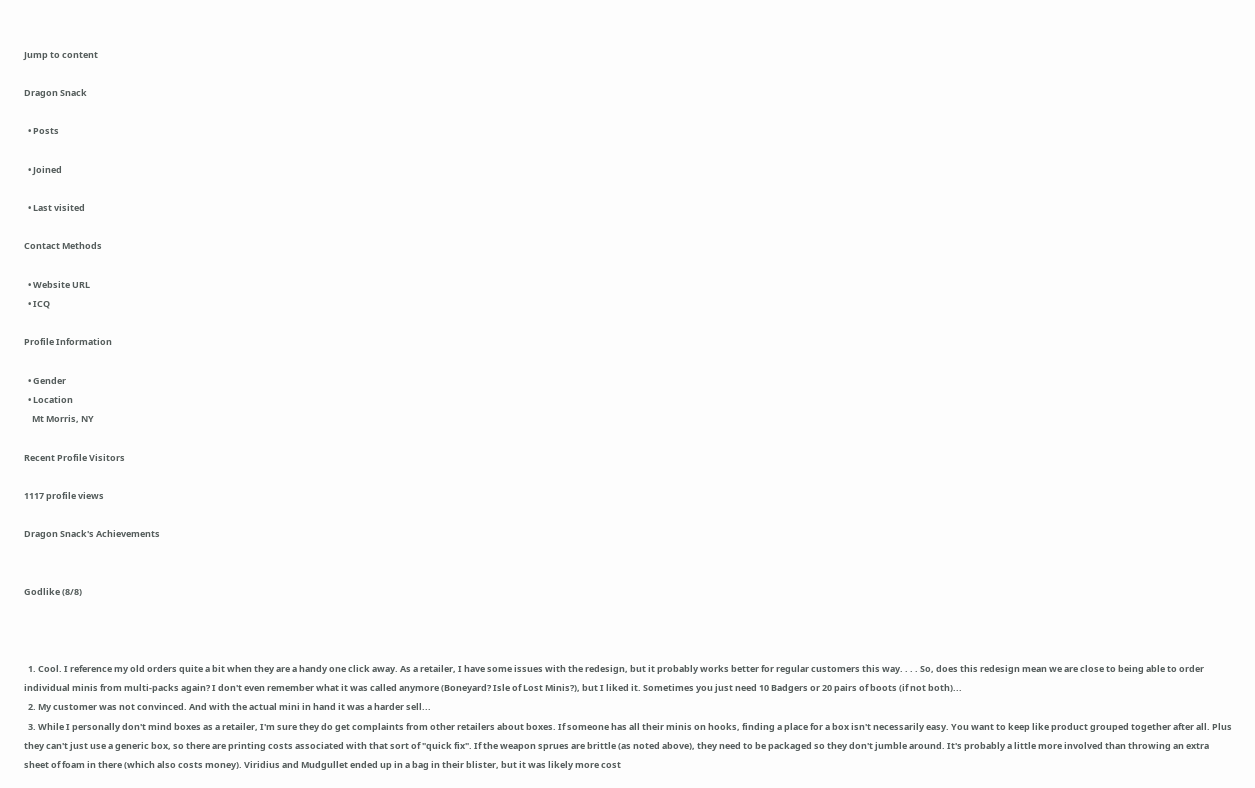Jump to content

Dragon Snack

  • Posts

  • Joined

  • Last visited

Contact Methods

  • Website URL
  • ICQ

Profile Information

  • Gender
  • Location
    Mt Morris, NY

Recent Profile Visitors

1117 profile views

Dragon Snack's Achievements


Godlike (8/8)



  1. Cool. I reference my old orders quite a bit when they are a handy one click away. As a retailer, I have some issues with the redesign, but it probably works better for regular customers this way. . . . So, does this redesign mean we are close to being able to order individual minis from multi-packs again? I don't even remember what it was called anymore (Boneyard? Isle of Lost Minis?), but I liked it. Sometimes you just need 10 Badgers or 20 pairs of boots (if not both)...
  2. My customer was not convinced. And with the actual mini in hand it was a harder sell...
  3. While I personally don't mind boxes as a retailer, I'm sure they do get complaints from other retailers about boxes. If someone has all their minis on hooks, finding a place for a box isn't necessarily easy. You want to keep like product grouped together after all. Plus they can't just use a generic box, so there are printing costs associated with that sort of "quick fix". If the weapon sprues are brittle (as noted above), they need to be packaged so they don't jumble around. It's probably a little more involved than throwing an extra sheet of foam in there (which also costs money). Viridius and Mudgullet ended up in a bag in their blister, but it was likely more cost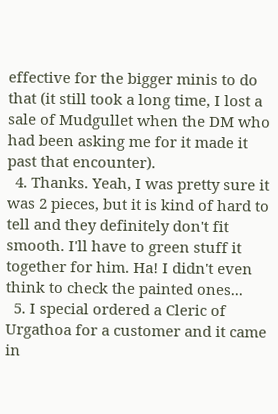effective for the bigger minis to do that (it still took a long time, I lost a sale of Mudgullet when the DM who had been asking me for it made it past that encounter).
  4. Thanks. Yeah, I was pretty sure it was 2 pieces, but it is kind of hard to tell and they definitely don't fit smooth. I'll have to green stuff it together for him. Ha! I didn't even think to check the painted ones...
  5. I special ordered a Cleric of Urgathoa for a customer and it came in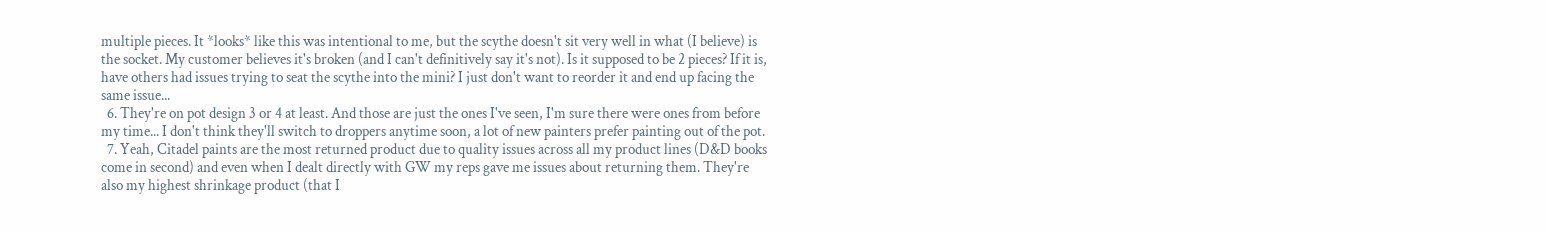multiple pieces. It *looks* like this was intentional to me, but the scythe doesn't sit very well in what (I believe) is the socket. My customer believes it's broken (and I can't definitively say it's not). Is it supposed to be 2 pieces? If it is, have others had issues trying to seat the scythe into the mini? I just don't want to reorder it and end up facing the same issue...
  6. They're on pot design 3 or 4 at least. And those are just the ones I've seen, I'm sure there were ones from before my time... I don't think they'll switch to droppers anytime soon, a lot of new painters prefer painting out of the pot.
  7. Yeah, Citadel paints are the most returned product due to quality issues across all my product lines (D&D books come in second) and even when I dealt directly with GW my reps gave me issues about returning them. They're also my highest shrinkage product (that I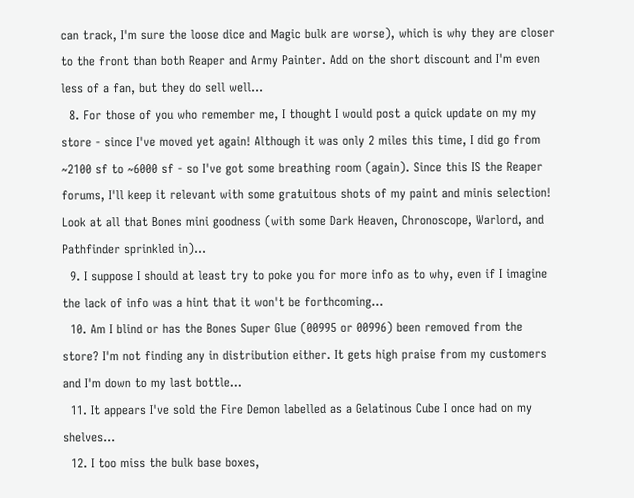can track, I'm sure the loose dice and Magic bulk are worse), which is why they are closer to the front than both Reaper and Army Painter. Add on the short discount and I'm even less of a fan, but they do sell well...
  8. For those of you who remember me, I thought I would post a quick update on my my store - since I've moved yet again! Although it was only 2 miles this time, I did go from ~2100 sf to ~6000 sf - so I've got some breathing room (again). Since this IS the Reaper forums, I'll keep it relevant with some gratuitous shots of my paint and minis selection! Look at all that Bones mini goodness (with some Dark Heaven, Chronoscope, Warlord, and Pathfinder sprinkled in)...
  9. I suppose I should at least try to poke you for more info as to why, even if I imagine the lack of info was a hint that it won't be forthcoming...
  10. Am I blind or has the Bones Super Glue (00995 or 00996) been removed from the store? I'm not finding any in distribution either. It gets high praise from my customers and I'm down to my last bottle...
  11. It appears I've sold the Fire Demon labelled as a Gelatinous Cube I once had on my shelves...
  12. I too miss the bulk base boxes,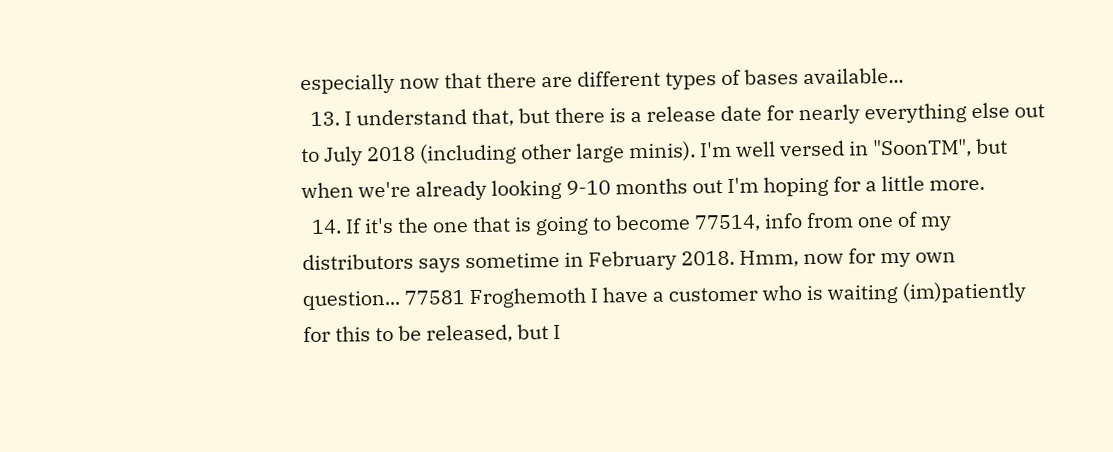especially now that there are different types of bases available...
  13. I understand that, but there is a release date for nearly everything else out to July 2018 (including other large minis). I'm well versed in "SoonTM", but when we're already looking 9-10 months out I'm hoping for a little more.
  14. If it's the one that is going to become 77514, info from one of my distributors says sometime in February 2018. Hmm, now for my own question... 77581 Froghemoth I have a customer who is waiting (im)patiently for this to be released, but I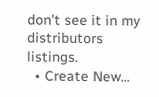don't see it in my distributors listings.
  • Create New...